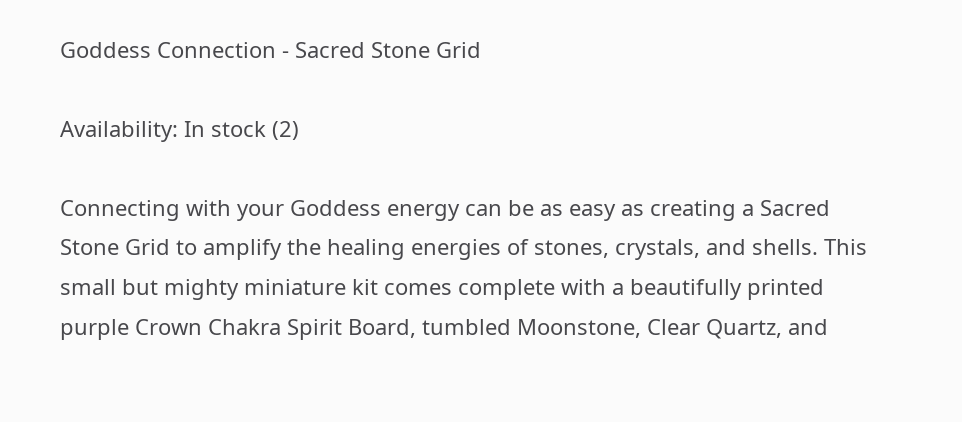Goddess Connection - Sacred Stone Grid

Availability: In stock (2)

Connecting with your Goddess energy can be as easy as creating a Sacred Stone Grid to amplify the healing energies of stones, crystals, and shells. This small but mighty miniature kit comes complete with a beautifully printed purple Crown Chakra Spirit Board, tumbled Moonstone, Clear Quartz, and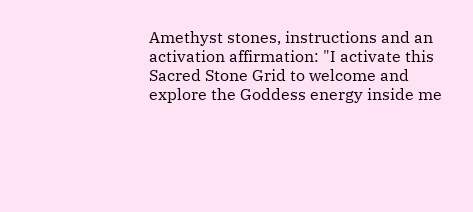Amethyst stones, instructions and an activation affirmation: "I activate this Sacred Stone Grid to welcome and explore the Goddess energy inside me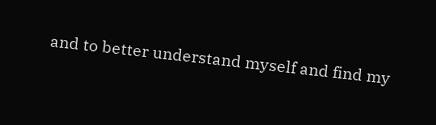and to better understand myself and find my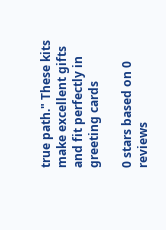true path." These kits make excellent gifts and fit perfectly in greeting cards

0 stars based on 0 reviews